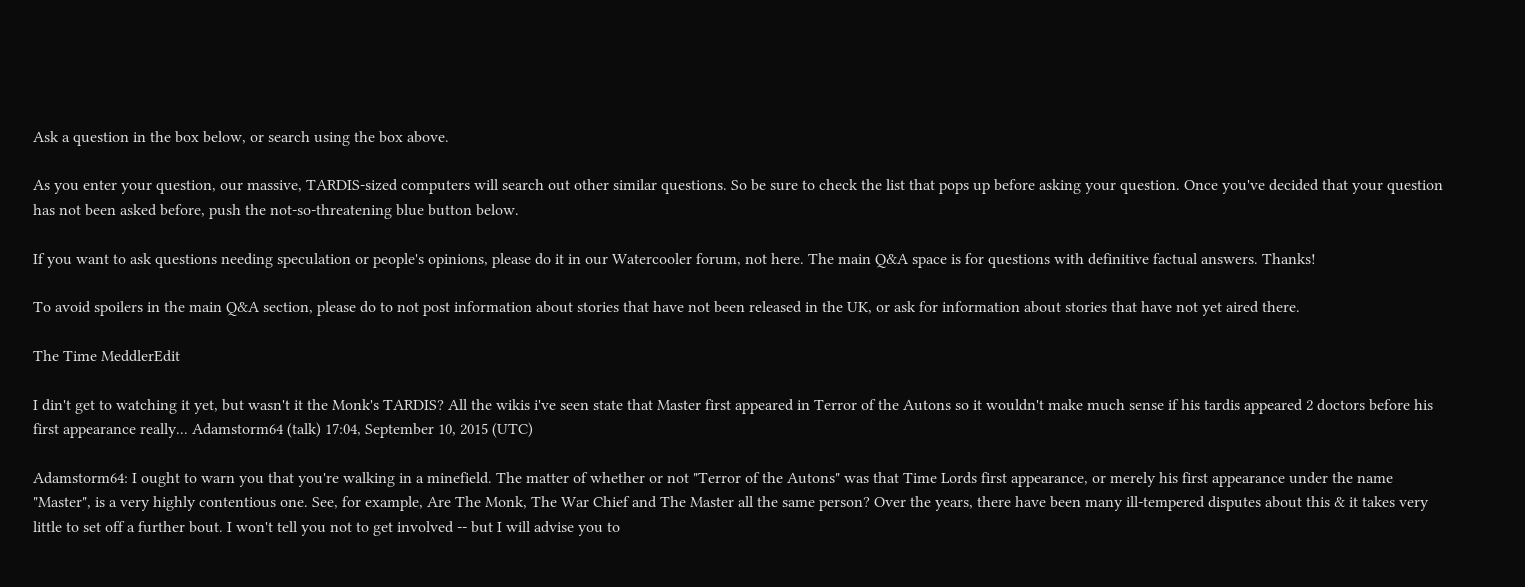Ask a question in the box below, or search using the box above.

As you enter your question, our massive, TARDIS-sized computers will search out other similar questions. So be sure to check the list that pops up before asking your question. Once you've decided that your question has not been asked before, push the not-so-threatening blue button below.

If you want to ask questions needing speculation or people's opinions, please do it in our Watercooler forum, not here. The main Q&A space is for questions with definitive factual answers. Thanks!

To avoid spoilers in the main Q&A section, please do to not post information about stories that have not been released in the UK, or ask for information about stories that have not yet aired there.

The Time MeddlerEdit

I din't get to watching it yet, but wasn't it the Monk's TARDIS? All the wikis i've seen state that Master first appeared in Terror of the Autons so it wouldn't make much sense if his tardis appeared 2 doctors before his first appearance really... Adamstorm64 (talk) 17:04, September 10, 2015 (UTC)

Adamstorm64: I ought to warn you that you're walking in a minefield. The matter of whether or not "Terror of the Autons" was that Time Lords first appearance, or merely his first appearance under the name "Master", is a very highly contentious one. See, for example, Are The Monk, The War Chief and The Master all the same person? Over the years, there have been many ill-tempered disputes about this & it takes very little to set off a further bout. I won't tell you not to get involved -- but I will advise you to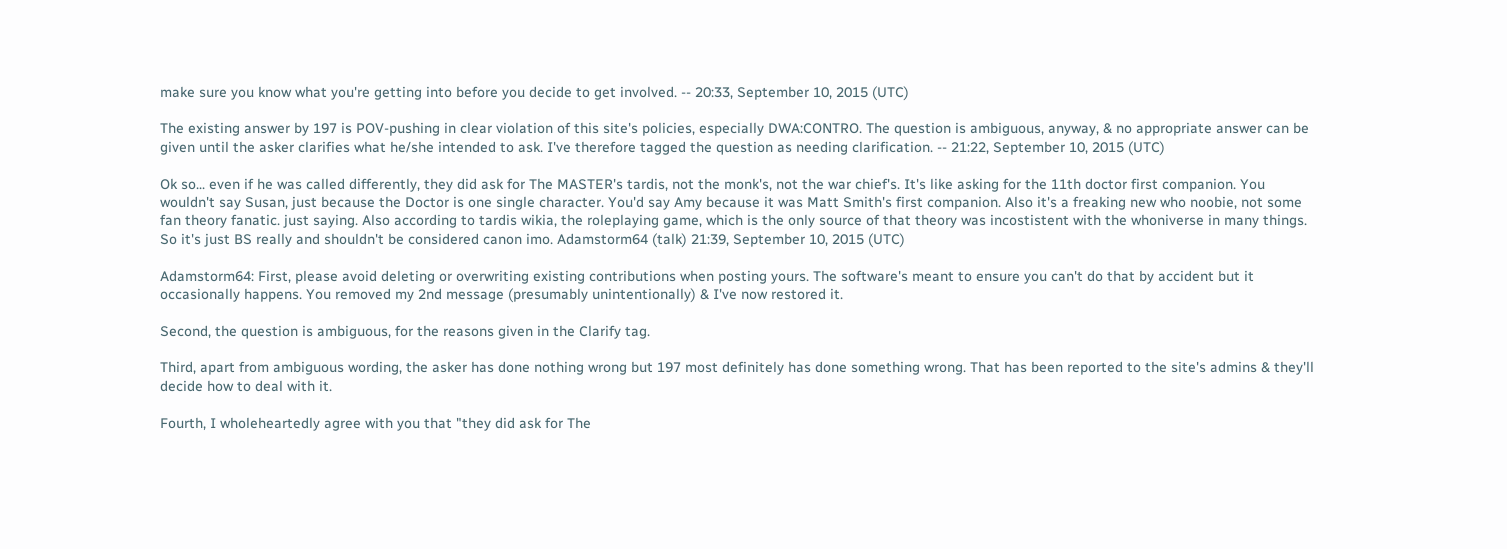make sure you know what you're getting into before you decide to get involved. -- 20:33, September 10, 2015 (UTC)

The existing answer by 197 is POV-pushing in clear violation of this site's policies, especially DWA:CONTRO. The question is ambiguous, anyway, & no appropriate answer can be given until the asker clarifies what he/she intended to ask. I've therefore tagged the question as needing clarification. -- 21:22, September 10, 2015 (UTC)

Ok so... even if he was called differently, they did ask for The MASTER's tardis, not the monk's, not the war chief's. It's like asking for the 11th doctor first companion. You wouldn't say Susan, just because the Doctor is one single character. You'd say Amy because it was Matt Smith's first companion. Also it's a freaking new who noobie, not some fan theory fanatic. just saying. Also according to tardis wikia, the roleplaying game, which is the only source of that theory was incostistent with the whoniverse in many things. So it's just BS really and shouldn't be considered canon imo. Adamstorm64 (talk) 21:39, September 10, 2015 (UTC)

Adamstorm64: First, please avoid deleting or overwriting existing contributions when posting yours. The software's meant to ensure you can't do that by accident but it occasionally happens. You removed my 2nd message (presumably unintentionally) & I've now restored it.

Second, the question is ambiguous, for the reasons given in the Clarify tag.

Third, apart from ambiguous wording, the asker has done nothing wrong but 197 most definitely has done something wrong. That has been reported to the site's admins & they'll decide how to deal with it.

Fourth, I wholeheartedly agree with you that "they did ask for The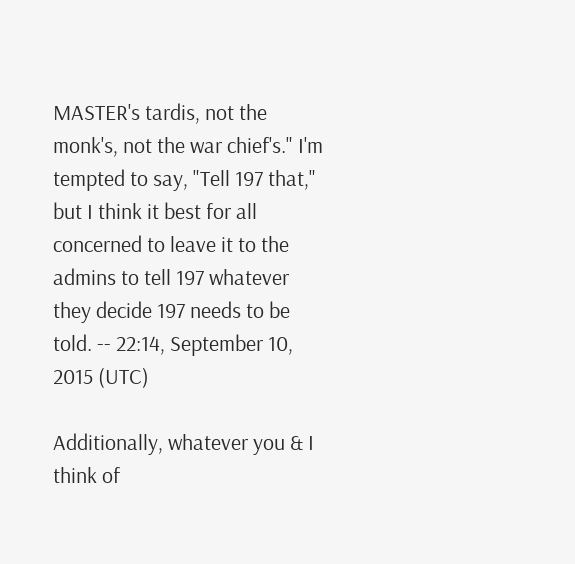MASTER's tardis, not the monk's, not the war chief's." I'm tempted to say, "Tell 197 that," but I think it best for all concerned to leave it to the admins to tell 197 whatever they decide 197 needs to be told. -- 22:14, September 10, 2015 (UTC)

Additionally, whatever you & I think of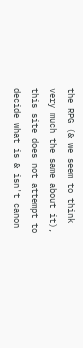the RPG (& we seem to think very much the same about it), this site does not attempt to decide what is & isn't canon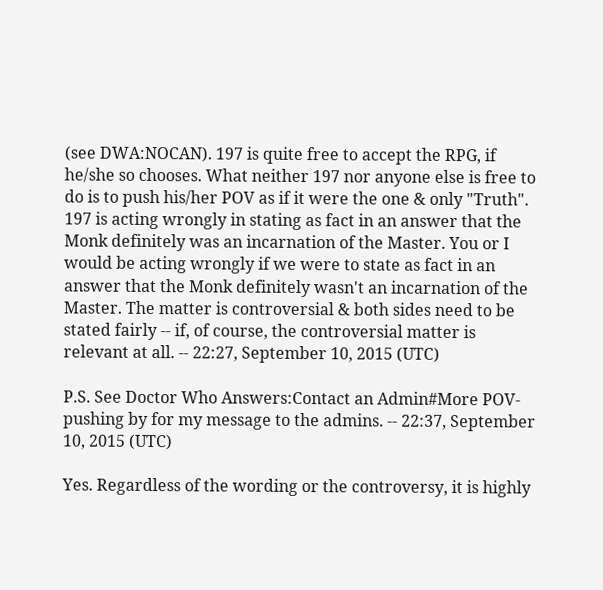(see DWA:NOCAN). 197 is quite free to accept the RPG, if he/she so chooses. What neither 197 nor anyone else is free to do is to push his/her POV as if it were the one & only "Truth". 197 is acting wrongly in stating as fact in an answer that the Monk definitely was an incarnation of the Master. You or I would be acting wrongly if we were to state as fact in an answer that the Monk definitely wasn't an incarnation of the Master. The matter is controversial & both sides need to be stated fairly -- if, of course, the controversial matter is relevant at all. -- 22:27, September 10, 2015 (UTC)

P.S. See Doctor Who Answers:Contact an Admin#More POV-pushing by for my message to the admins. -- 22:37, September 10, 2015 (UTC)

Yes. Regardless of the wording or the controversy, it is highly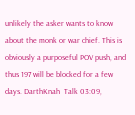unlikely the asker wants to know about the monk or war chief. This is obviously a purposeful POV push, and thus 197 will be blocked for a few days. DarthKnah  Talk 03:09,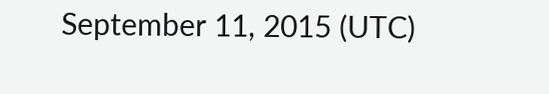September 11, 2015 (UTC)